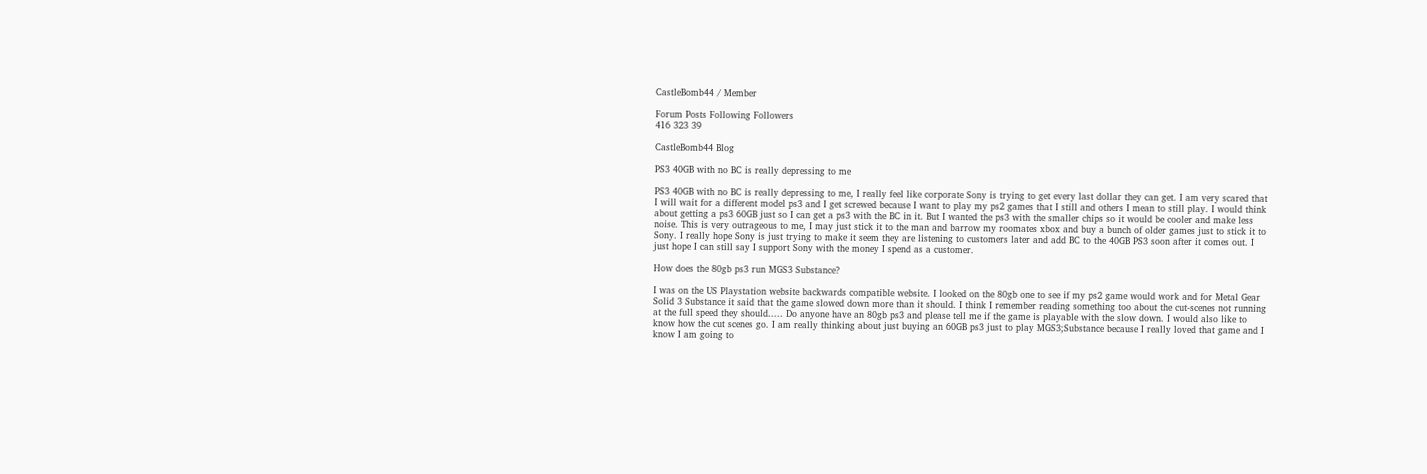CastleBomb44 / Member

Forum Posts Following Followers
416 323 39

CastleBomb44 Blog

PS3 40GB with no BC is really depressing to me

PS3 40GB with no BC is really depressing to me, I really feel like corporate Sony is trying to get every last dollar they can get. I am very scared that I will wait for a different model ps3 and I get screwed because I want to play my ps2 games that I still and others I mean to still play. I would think about getting a ps3 60GB just so I can get a ps3 with the BC in it. But I wanted the ps3 with the smaller chips so it would be cooler and make less noise. This is very outrageous to me, I may just stick it to the man and barrow my roomates xbox and buy a bunch of older games just to stick it to Sony. I really hope Sony is just trying to make it seem they are listening to customers later and add BC to the 40GB PS3 soon after it comes out. I just hope I can still say I support Sony with the money I spend as a customer.

How does the 80gb ps3 run MGS3 Substance?

I was on the US Playstation website backwards compatible website. I looked on the 80gb one to see if my ps2 game would work and for Metal Gear Solid 3 Substance it said that the game slowed down more than it should. I think I remember reading something too about the cut-scenes not running at the full speed they should..... Do anyone have an 80gb ps3 and please tell me if the game is playable with the slow down. I would also like to know how the cut scenes go. I am really thinking about just buying an 60GB ps3 just to play MGS3;Substance because I really loved that game and I know I am going to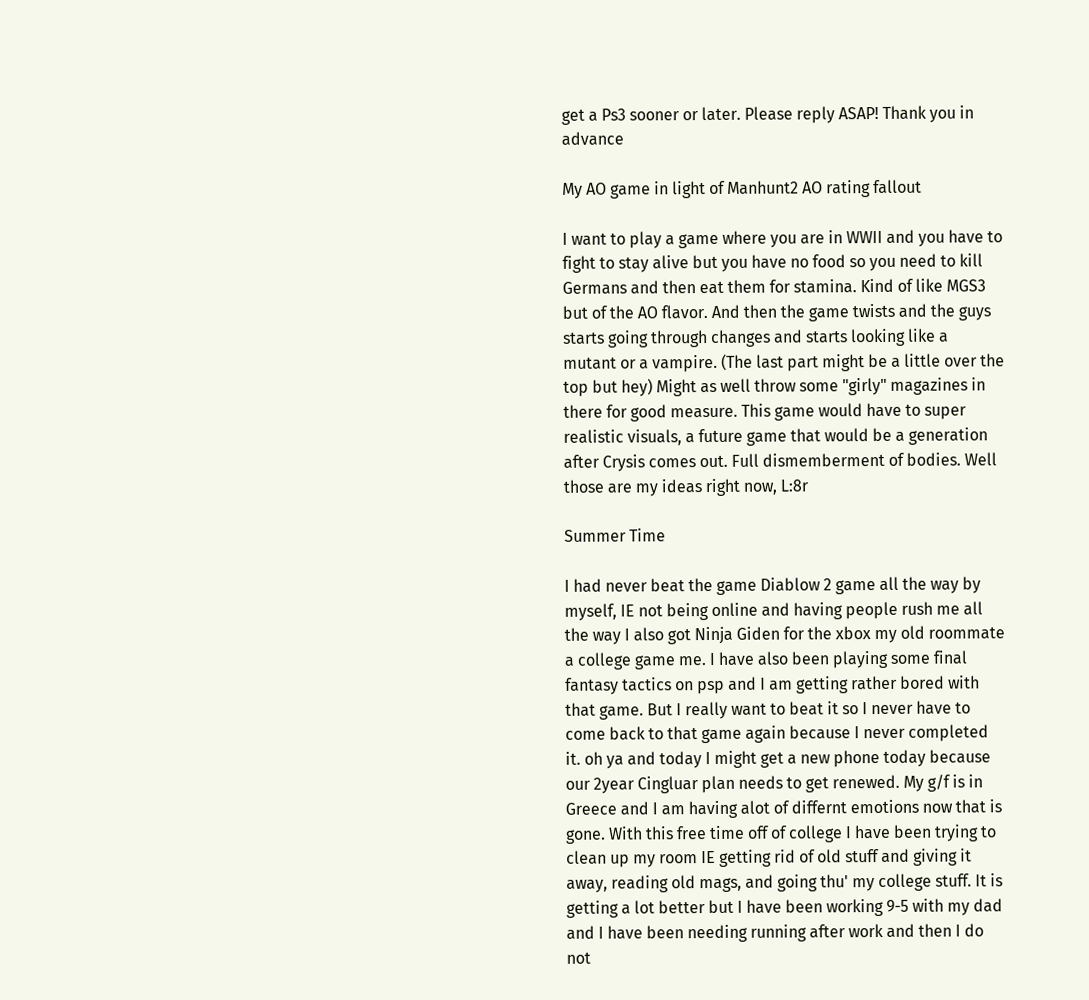get a Ps3 sooner or later. Please reply ASAP! Thank you in advance

My AO game in light of Manhunt2 AO rating fallout

I want to play a game where you are in WWII and you have to fight to stay alive but you have no food so you need to kill Germans and then eat them for stamina. Kind of like MGS3 but of the AO flavor. And then the game twists and the guys starts going through changes and starts looking like a mutant or a vampire. (The last part might be a little over the top but hey) Might as well throw some "girly" magazines in there for good measure. This game would have to super realistic visuals, a future game that would be a generation after Crysis comes out. Full dismemberment of bodies. Well those are my ideas right now, L:8r

Summer Time

I had never beat the game Diablow 2 game all the way by myself, IE not being online and having people rush me all the way I also got Ninja Giden for the xbox my old roommate a college game me. I have also been playing some final fantasy tactics on psp and I am getting rather bored with that game. But I really want to beat it so I never have to come back to that game again because I never completed it. oh ya and today I might get a new phone today because our 2year Cingluar plan needs to get renewed. My g/f is in Greece and I am having alot of differnt emotions now that is gone. With this free time off of college I have been trying to clean up my room IE getting rid of old stuff and giving it away, reading old mags, and going thu' my college stuff. It is getting a lot better but I have been working 9-5 with my dad and I have been needing running after work and then I do not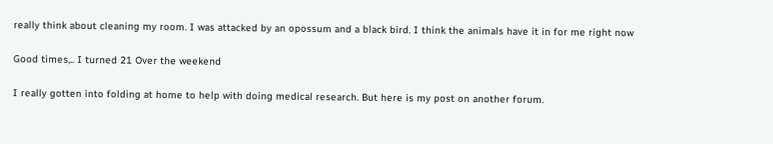really think about cleaning my room. I was attacked by an opossum and a black bird. I think the animals have it in for me right now

Good times,.. I turned 21 Over the weekend

I really gotten into folding at home to help with doing medical research. But here is my post on another forum.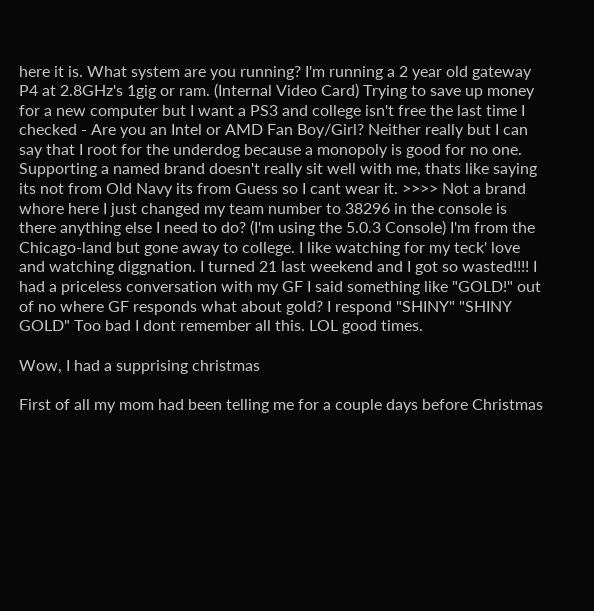here it is. What system are you running? I'm running a 2 year old gateway P4 at 2.8GHz's 1gig or ram. (Internal Video Card) Trying to save up money for a new computer but I want a PS3 and college isn't free the last time I checked - Are you an Intel or AMD Fan Boy/Girl? Neither really but I can say that I root for the underdog because a monopoly is good for no one. Supporting a named brand doesn't really sit well with me, thats like saying its not from Old Navy its from Guess so I cant wear it. >>>> Not a brand whore here I just changed my team number to 38296 in the console is there anything else I need to do? (I'm using the 5.0.3 Console) I'm from the Chicago-land but gone away to college. I like watching for my teck' love and watching diggnation. I turned 21 last weekend and I got so wasted!!!! I had a priceless conversation with my GF I said something like "GOLD!" out of no where GF responds what about gold? I respond "SHINY" "SHINY GOLD" Too bad I dont remember all this. LOL good times.

Wow, I had a supprising christmas

First of all my mom had been telling me for a couple days before Christmas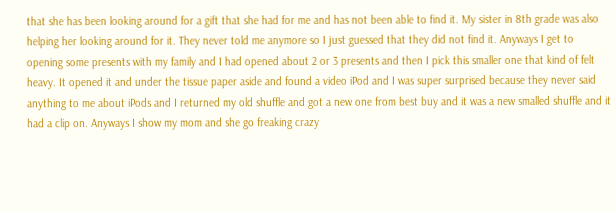that she has been looking around for a gift that she had for me and has not been able to find it. My sister in 8th grade was also helping her looking around for it. They never told me anymore so I just guessed that they did not find it. Anyways I get to opening some presents with my family and I had opened about 2 or 3 presents and then I pick this smaller one that kind of felt heavy. It opened it and under the tissue paper aside and found a video iPod and I was super surprised because they never said anything to me about iPods and I returned my old shuffle and got a new one from best buy and it was a new smalled shuffle and it had a clip on. Anyways I show my mom and she go freaking crazy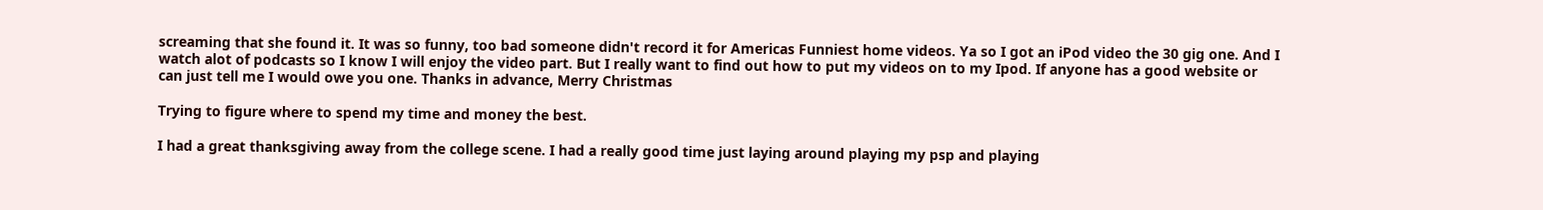screaming that she found it. It was so funny, too bad someone didn't record it for Americas Funniest home videos. Ya so I got an iPod video the 30 gig one. And I watch alot of podcasts so I know I will enjoy the video part. But I really want to find out how to put my videos on to my Ipod. If anyone has a good website or can just tell me I would owe you one. Thanks in advance, Merry Christmas

Trying to figure where to spend my time and money the best.

I had a great thanksgiving away from the college scene. I had a really good time just laying around playing my psp and playing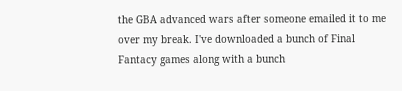the GBA advanced wars after someone emailed it to me over my break. I've downloaded a bunch of Final Fantacy games along with a bunch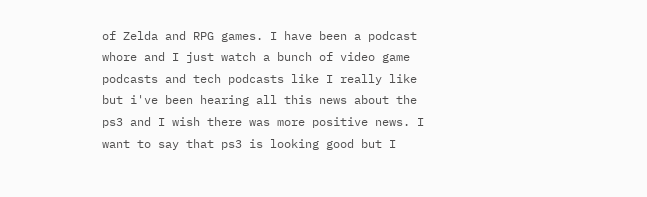of Zelda and RPG games. I have been a podcast whore and I just watch a bunch of video game podcasts and tech podcasts like I really like but i've been hearing all this news about the ps3 and I wish there was more positive news. I want to say that ps3 is looking good but I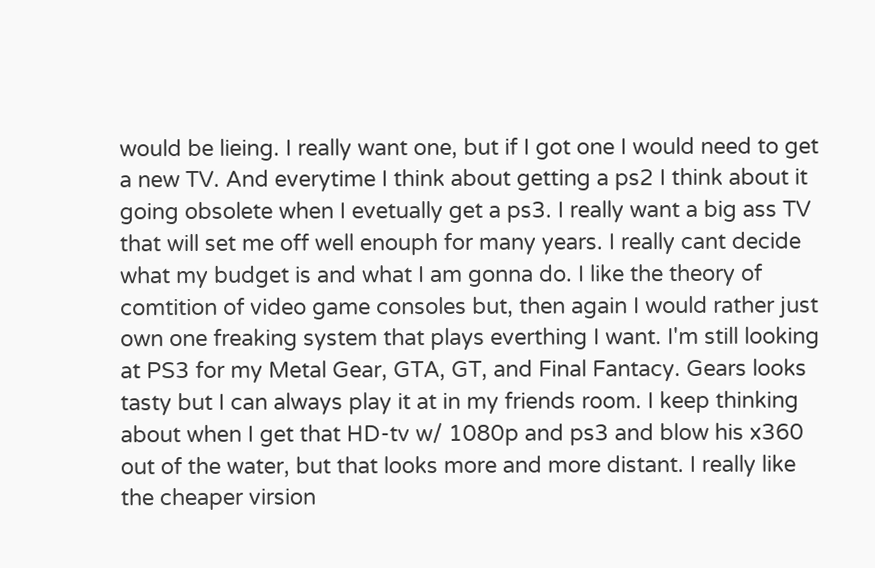would be lieing. I really want one, but if I got one I would need to get a new TV. And everytime I think about getting a ps2 I think about it going obsolete when I evetually get a ps3. I really want a big ass TV that will set me off well enouph for many years. I really cant decide what my budget is and what I am gonna do. I like the theory of comtition of video game consoles but, then again I would rather just own one freaking system that plays everthing I want. I'm still looking at PS3 for my Metal Gear, GTA, GT, and Final Fantacy. Gears looks tasty but I can always play it at in my friends room. I keep thinking about when I get that HD-tv w/ 1080p and ps3 and blow his x360 out of the water, but that looks more and more distant. I really like the cheaper virsion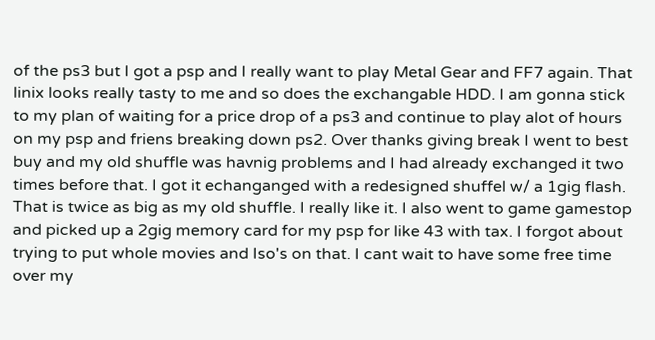of the ps3 but I got a psp and I really want to play Metal Gear and FF7 again. That linix looks really tasty to me and so does the exchangable HDD. I am gonna stick to my plan of waiting for a price drop of a ps3 and continue to play alot of hours on my psp and friens breaking down ps2. Over thanks giving break I went to best buy and my old shuffle was havnig problems and I had already exchanged it two times before that. I got it echanganged with a redesigned shuffel w/ a 1gig flash. That is twice as big as my old shuffle. I really like it. I also went to game gamestop and picked up a 2gig memory card for my psp for like 43 with tax. I forgot about trying to put whole movies and Iso's on that. I cant wait to have some free time over my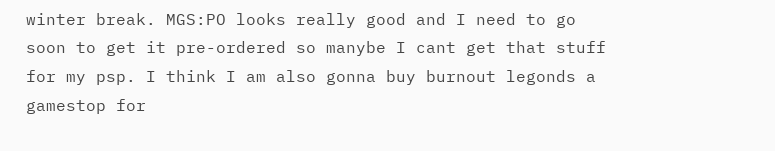winter break. MGS:PO looks really good and I need to go soon to get it pre-ordered so manybe I cant get that stuff for my psp. I think I am also gonna buy burnout legonds a gamestop for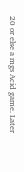20 or else a mgs Acid game. Later